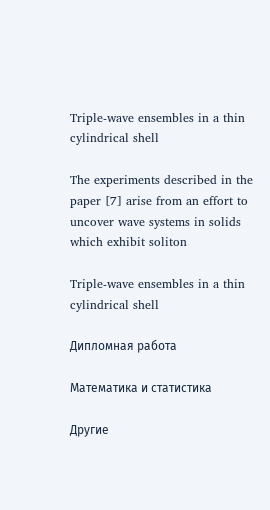Triple-wave ensembles in a thin cylindrical shell

The experiments described in the paper [7] arise from an effort to uncover wave systems in solids which exhibit soliton

Triple-wave ensembles in a thin cylindrical shell

Дипломная работа

Математика и статистика

Другие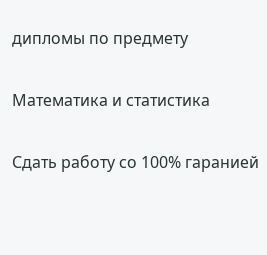дипломы по предмету

Математика и статистика

Сдать работу со 100% гаранией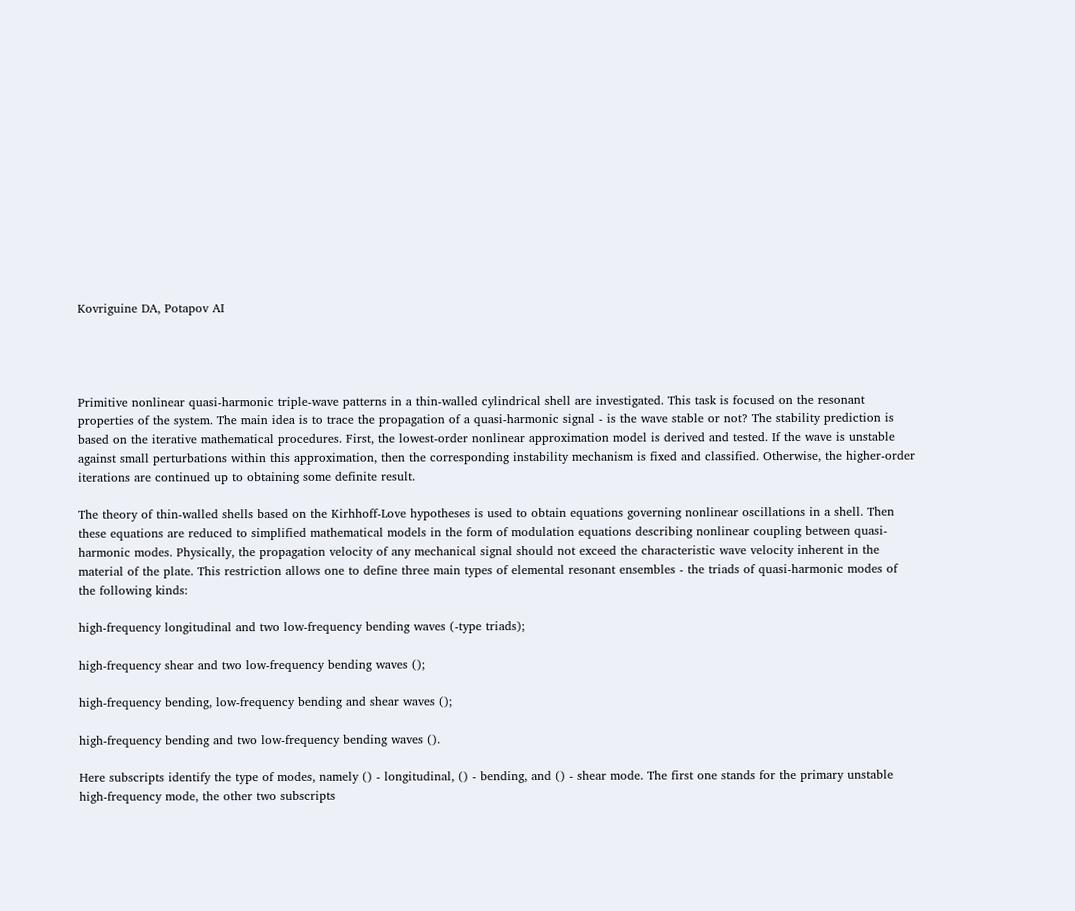Kovriguine DA, Potapov AI




Primitive nonlinear quasi-harmonic triple-wave patterns in a thin-walled cylindrical shell are investigated. This task is focused on the resonant properties of the system. The main idea is to trace the propagation of a quasi-harmonic signal - is the wave stable or not? The stability prediction is based on the iterative mathematical procedures. First, the lowest-order nonlinear approximation model is derived and tested. If the wave is unstable against small perturbations within this approximation, then the corresponding instability mechanism is fixed and classified. Otherwise, the higher-order iterations are continued up to obtaining some definite result.

The theory of thin-walled shells based on the Kirhhoff-Love hypotheses is used to obtain equations governing nonlinear oscillations in a shell. Then these equations are reduced to simplified mathematical models in the form of modulation equations describing nonlinear coupling between quasi-harmonic modes. Physically, the propagation velocity of any mechanical signal should not exceed the characteristic wave velocity inherent in the material of the plate. This restriction allows one to define three main types of elemental resonant ensembles - the triads of quasi-harmonic modes of the following kinds:

high-frequency longitudinal and two low-frequency bending waves (-type triads);

high-frequency shear and two low-frequency bending waves ();

high-frequency bending, low-frequency bending and shear waves ();

high-frequency bending and two low-frequency bending waves ().

Here subscripts identify the type of modes, namely () - longitudinal, () - bending, and () - shear mode. The first one stands for the primary unstable high-frequency mode, the other two subscripts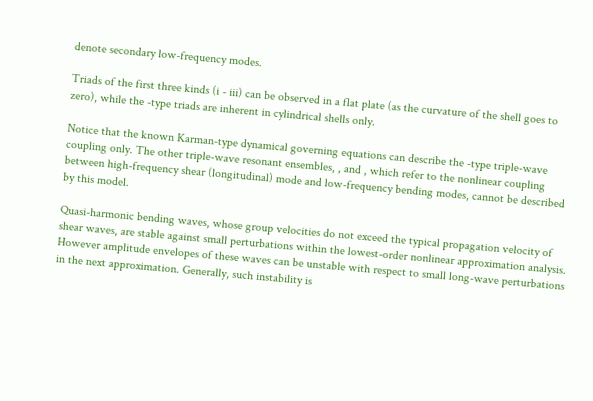denote secondary low-frequency modes.

Triads of the first three kinds (i - iii) can be observed in a flat plate (as the curvature of the shell goes to zero), while the -type triads are inherent in cylindrical shells only.

Notice that the known Karman-type dynamical governing equations can describe the -type triple-wave coupling only. The other triple-wave resonant ensembles, , and , which refer to the nonlinear coupling between high-frequency shear (longitudinal) mode and low-frequency bending modes, cannot be described by this model.

Quasi-harmonic bending waves, whose group velocities do not exceed the typical propagation velocity of shear waves, are stable against small perturbations within the lowest-order nonlinear approximation analysis. However amplitude envelopes of these waves can be unstable with respect to small long-wave perturbations in the next approximation. Generally, such instability is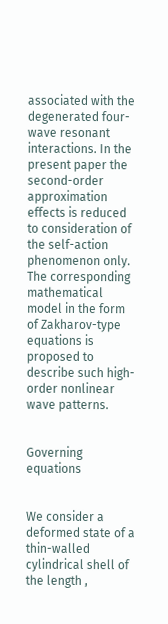associated with the degenerated four-wave resonant interactions. In the present paper the second-order approximation effects is reduced to consideration of the self-action phenomenon only. The corresponding mathematical model in the form of Zakharov-type equations is proposed to describe such high-order nonlinear wave patterns.


Governing equations


We consider a deformed state of a thin-walled cylindrical shell of the length ,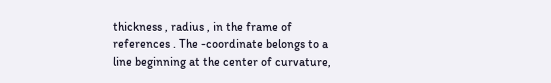thickness , radius , in the frame of references . The -coordinate belongs to a line beginning at the center of curvature,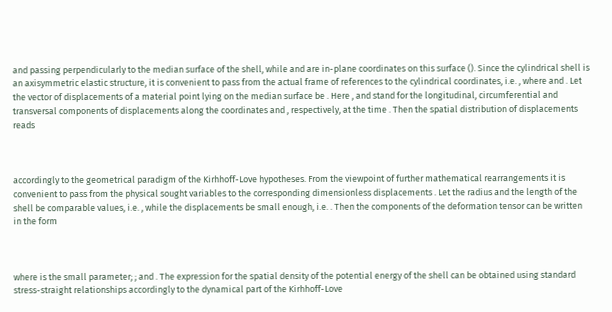and passing perpendicularly to the median surface of the shell, while and are in-plane coordinates on this surface (). Since the cylindrical shell is an axisymmetric elastic structure, it is convenient to pass from the actual frame of references to the cylindrical coordinates, i.e. , where and . Let the vector of displacements of a material point lying on the median surface be . Here , and stand for the longitudinal, circumferential and transversal components of displacements along the coordinates and , respectively, at the time . Then the spatial distribution of displacements reads



accordingly to the geometrical paradigm of the Kirhhoff-Love hypotheses. From the viewpoint of further mathematical rearrangements it is convenient to pass from the physical sought variables to the corresponding dimensionless displacements . Let the radius and the length of the shell be comparable values, i.e. , while the displacements be small enough, i.e. . Then the components of the deformation tensor can be written in the form



where is the small parameter; ; and . The expression for the spatial density of the potential energy of the shell can be obtained using standard stress-straight relationships accordingly to the dynamical part of the Kirhhoff-Love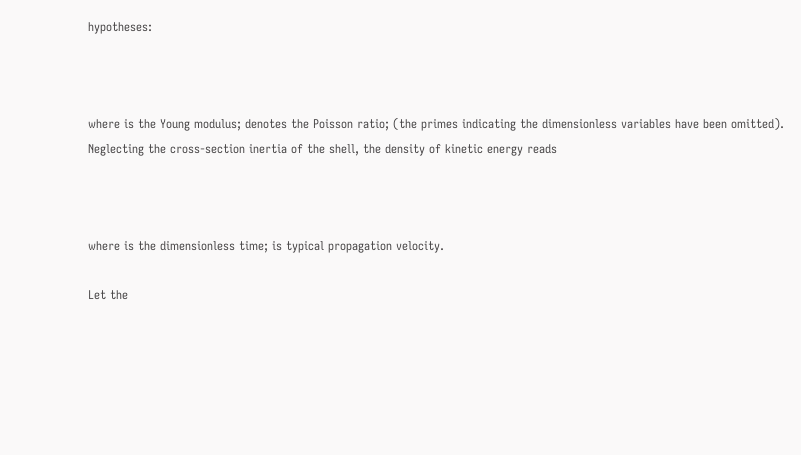hypotheses:



where is the Young modulus; denotes the Poisson ratio; (the primes indicating the dimensionless variables have been omitted). Neglecting the cross-section inertia of the shell, the density of kinetic energy reads



where is the dimensionless time; is typical propagation velocity.

Let the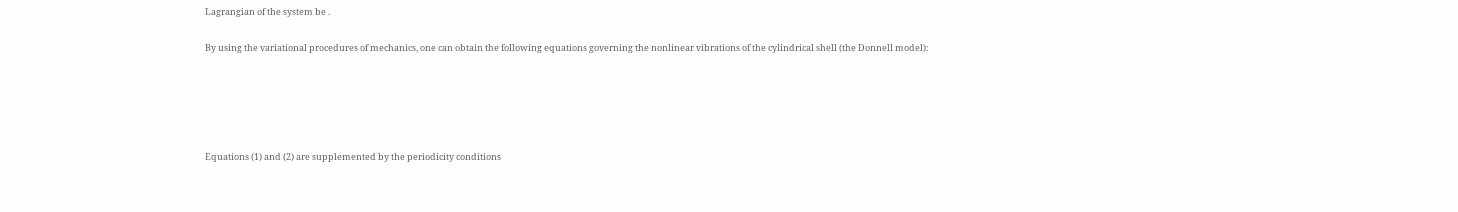Lagrangian of the system be .

By using the variational procedures of mechanics, one can obtain the following equations governing the nonlinear vibrations of the cylindrical shell (the Donnell model):





Equations (1) and (2) are supplemented by the periodicity conditions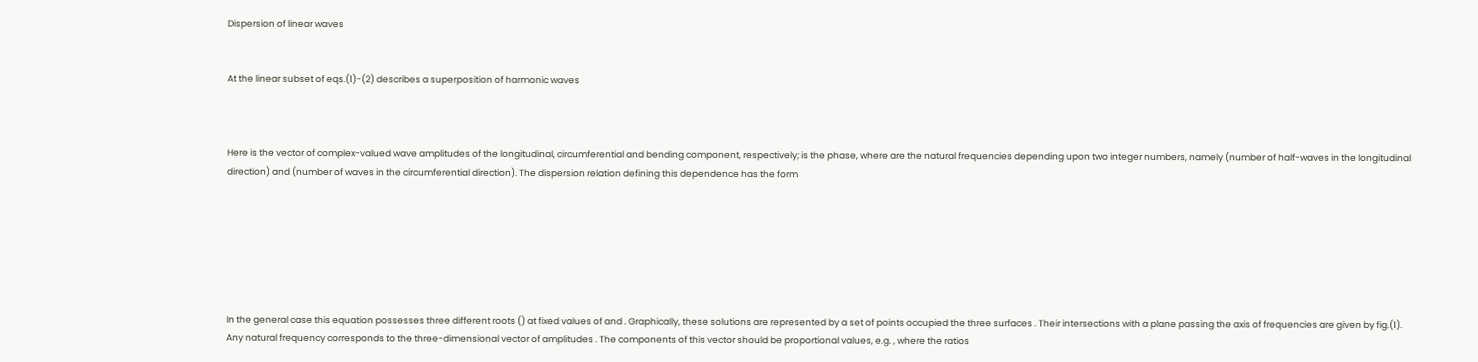Dispersion of linear waves


At the linear subset of eqs.(1)-(2) describes a superposition of harmonic waves



Here is the vector of complex-valued wave amplitudes of the longitudinal, circumferential and bending component, respectively; is the phase, where are the natural frequencies depending upon two integer numbers, namely (number of half-waves in the longitudinal direction) and (number of waves in the circumferential direction). The dispersion relation defining this dependence has the form







In the general case this equation possesses three different roots () at fixed values of and . Graphically, these solutions are represented by a set of points occupied the three surfaces . Their intersections with a plane passing the axis of frequencies are given by fig.(1). Any natural frequency corresponds to the three-dimensional vector of amplitudes . The components of this vector should be proportional values, e.g. , where the ratios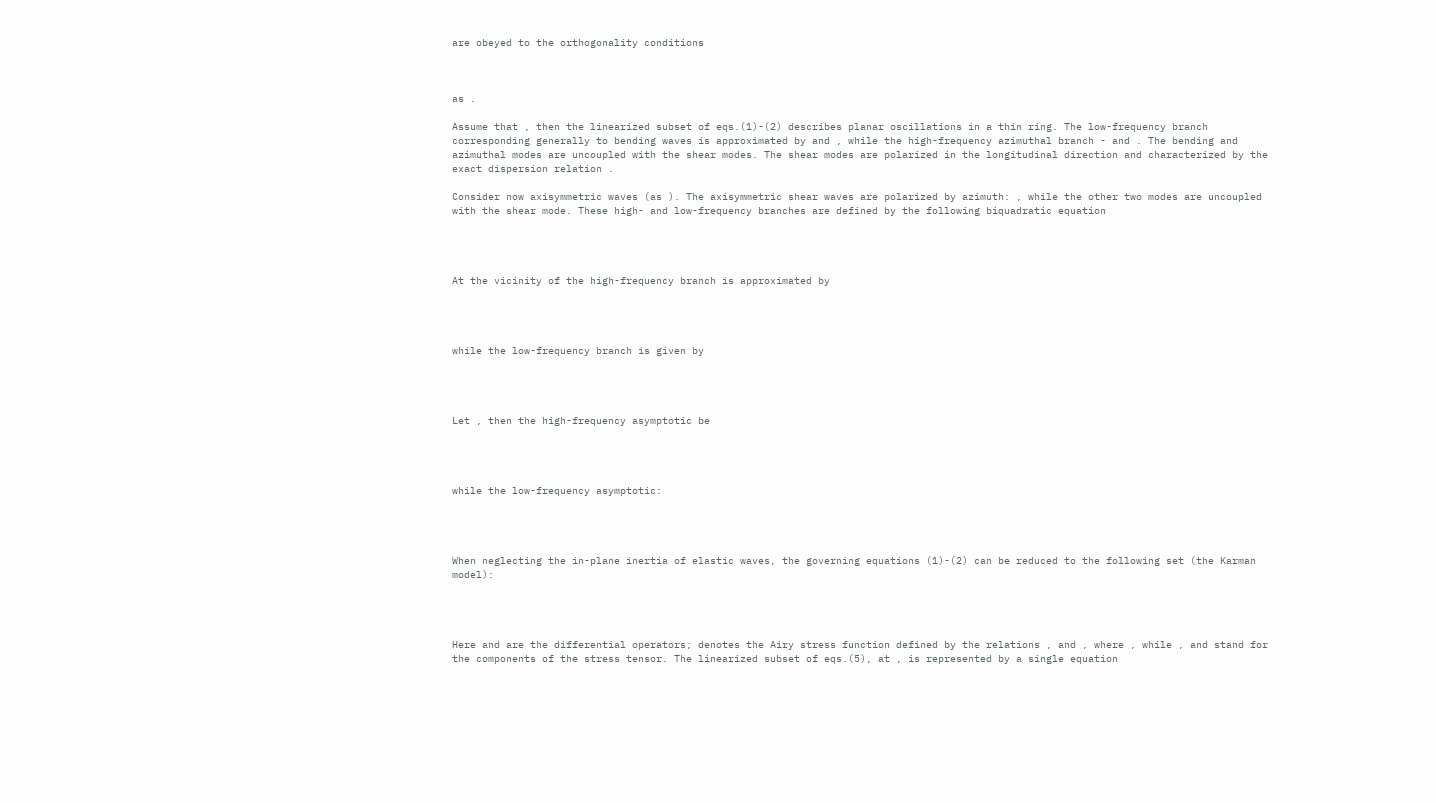are obeyed to the orthogonality conditions



as .

Assume that , then the linearized subset of eqs.(1)-(2) describes planar oscillations in a thin ring. The low-frequency branch corresponding generally to bending waves is approximated by and , while the high-frequency azimuthal branch - and . The bending and azimuthal modes are uncoupled with the shear modes. The shear modes are polarized in the longitudinal direction and characterized by the exact dispersion relation .

Consider now axisymmetric waves (as ). The axisymmetric shear waves are polarized by azimuth: , while the other two modes are uncoupled with the shear mode. These high- and low-frequency branches are defined by the following biquadratic equation




At the vicinity of the high-frequency branch is approximated by




while the low-frequency branch is given by




Let , then the high-frequency asymptotic be




while the low-frequency asymptotic:




When neglecting the in-plane inertia of elastic waves, the governing equations (1)-(2) can be reduced to the following set (the Karman model):




Here and are the differential operators; denotes the Airy stress function defined by the relations , and , where , while , and stand for the components of the stress tensor. The linearized subset of eqs.(5), at , is represented by a single equation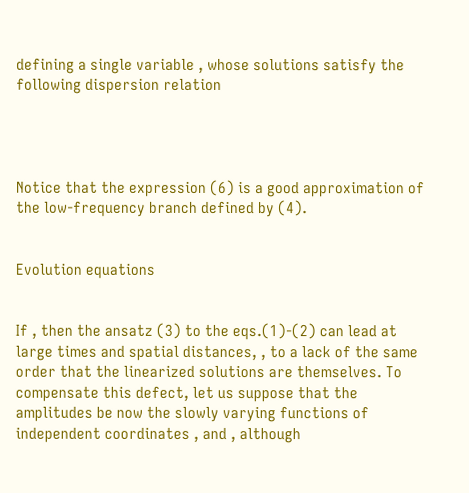defining a single variable , whose solutions satisfy the following dispersion relation




Notice that the expression (6) is a good approximation of the low-frequency branch defined by (4).


Evolution equations


If , then the ansatz (3) to the eqs.(1)-(2) can lead at large times and spatial distances, , to a lack of the same order that the linearized solutions are themselves. To compensate this defect, let us suppose that the amplitudes be now the slowly varying functions of independent coordinates , and , although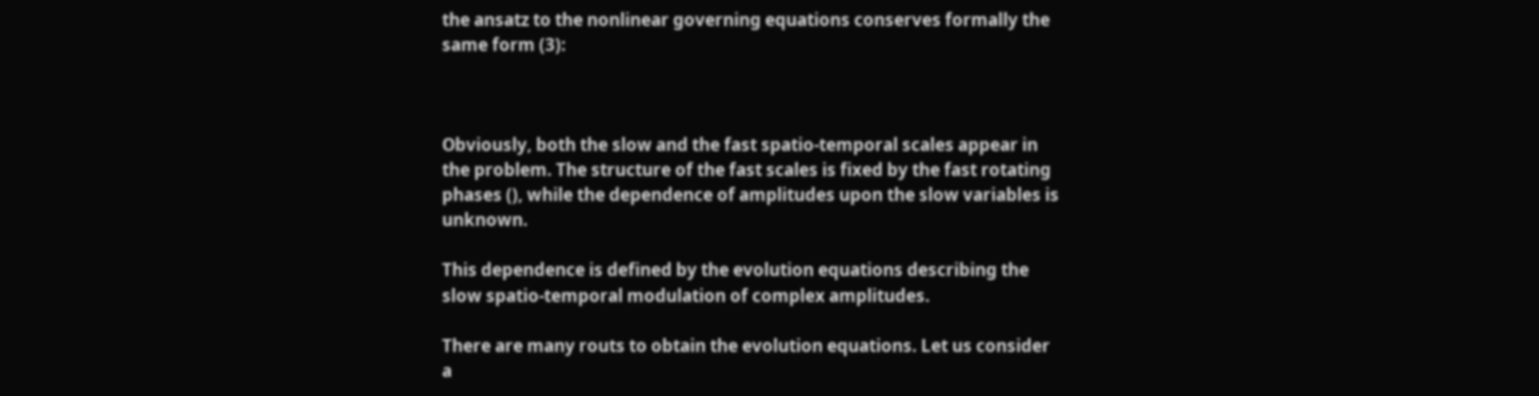the ansatz to the nonlinear governing equations conserves formally the same form (3):



Obviously, both the slow and the fast spatio-temporal scales appear in the problem. The structure of the fast scales is fixed by the fast rotating phases (), while the dependence of amplitudes upon the slow variables is unknown.

This dependence is defined by the evolution equations describing the slow spatio-temporal modulation of complex amplitudes.

There are many routs to obtain the evolution equations. Let us consider a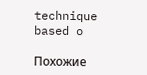technique based o

Похожие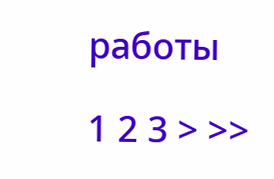работы

1 2 3 > >>